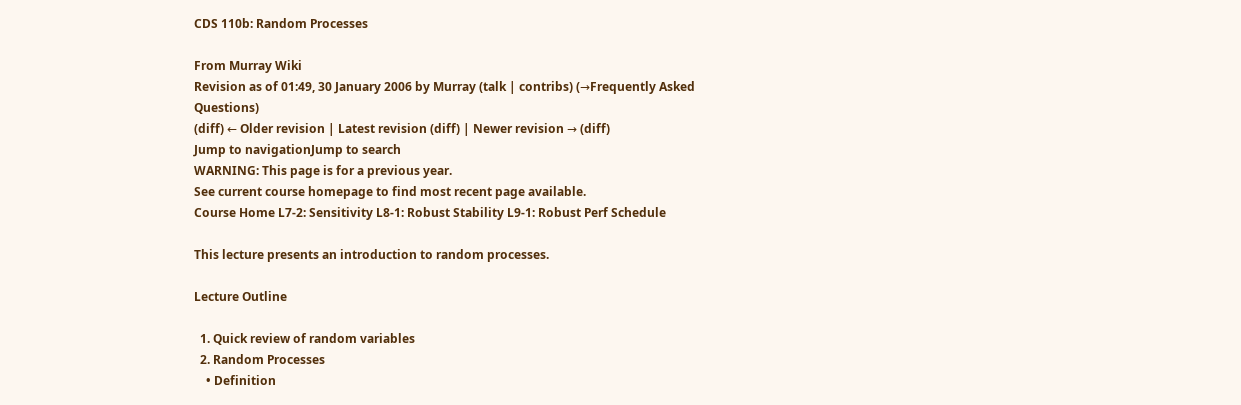CDS 110b: Random Processes

From Murray Wiki
Revision as of 01:49, 30 January 2006 by Murray (talk | contribs) (→Frequently Asked Questions)
(diff) ← Older revision | Latest revision (diff) | Newer revision → (diff)
Jump to navigationJump to search
WARNING: This page is for a previous year.
See current course homepage to find most recent page available.
Course Home L7-2: Sensitivity L8-1: Robust Stability L9-1: Robust Perf Schedule

This lecture presents an introduction to random processes.

Lecture Outline

  1. Quick review of random variables
  2. Random Processes
    • Definition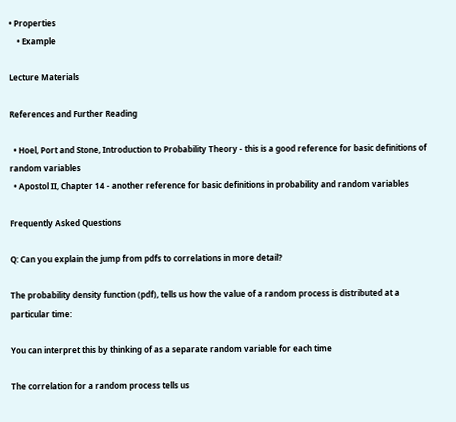• Properties
    • Example

Lecture Materials

References and Further Reading

  • Hoel, Port and Stone, Introduction to Probability Theory - this is a good reference for basic definitions of random variables
  • Apostol II, Chapter 14 - another reference for basic definitions in probability and random variables

Frequently Asked Questions

Q: Can you explain the jump from pdfs to correlations in more detail?

The probability density function (pdf), tells us how the value of a random process is distributed at a particular time:

You can interpret this by thinking of as a separate random variable for each time

The correlation for a random process tells us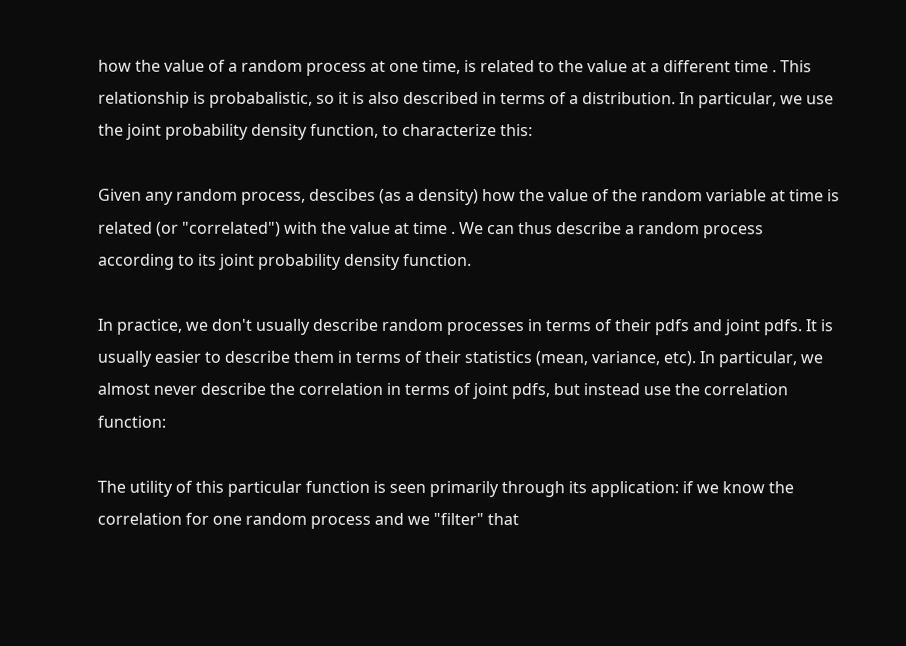how the value of a random process at one time, is related to the value at a different time . This relationship is probabalistic, so it is also described in terms of a distribution. In particular, we use the joint probability density function, to characterize this:

Given any random process, descibes (as a density) how the value of the random variable at time is related (or "correlated") with the value at time . We can thus describe a random process according to its joint probability density function.

In practice, we don't usually describe random processes in terms of their pdfs and joint pdfs. It is usually easier to describe them in terms of their statistics (mean, variance, etc). In particular, we almost never describe the correlation in terms of joint pdfs, but instead use the correlation function:

The utility of this particular function is seen primarily through its application: if we know the correlation for one random process and we "filter" that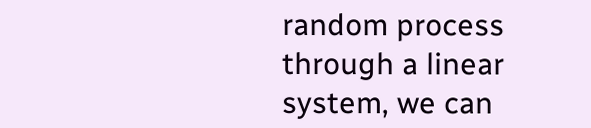random process through a linear system, we can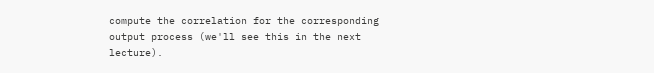compute the correlation for the corresponding output process (we'll see this in the next lecture).